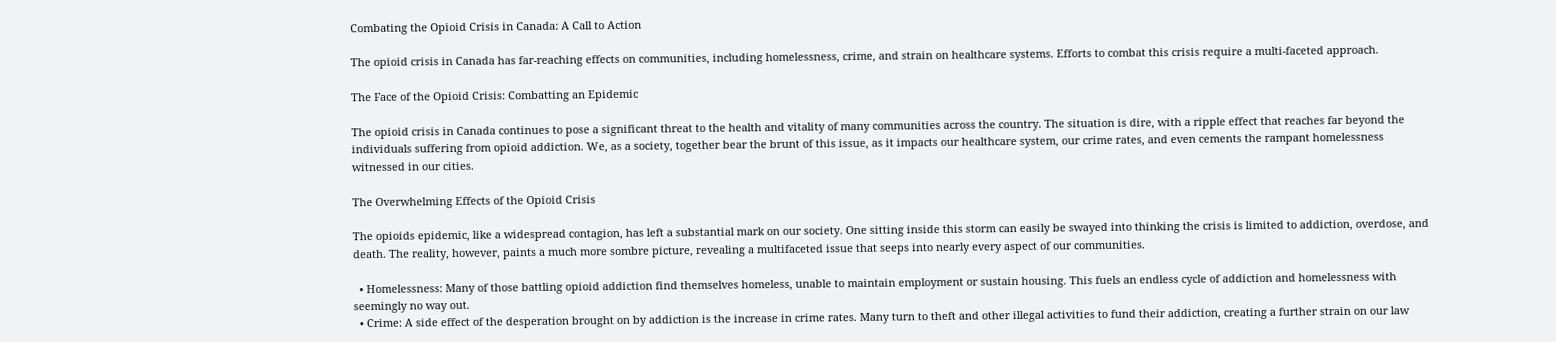Combating the Opioid Crisis in Canada: A Call to Action

The opioid crisis in Canada has far-reaching effects on communities, including homelessness, crime, and strain on healthcare systems. Efforts to combat this crisis require a multi-faceted approach.

The Face of the Opioid Crisis: Combatting an Epidemic

The opioid crisis in Canada continues to pose a significant threat to the health and vitality of many communities across the country. The situation is dire, with a ripple effect that reaches far beyond the individuals suffering from opioid addiction. We, as a society, together bear the brunt of this issue, as it impacts our healthcare system, our crime rates, and even cements the rampant homelessness witnessed in our cities.

The Overwhelming Effects of the Opioid Crisis

The opioids epidemic, like a widespread contagion, has left a substantial mark on our society. One sitting inside this storm can easily be swayed into thinking the crisis is limited to addiction, overdose, and death. The reality, however, paints a much more sombre picture, revealing a multifaceted issue that seeps into nearly every aspect of our communities.

  • Homelessness: Many of those battling opioid addiction find themselves homeless, unable to maintain employment or sustain housing. This fuels an endless cycle of addiction and homelessness with seemingly no way out.
  • Crime: A side effect of the desperation brought on by addiction is the increase in crime rates. Many turn to theft and other illegal activities to fund their addiction, creating a further strain on our law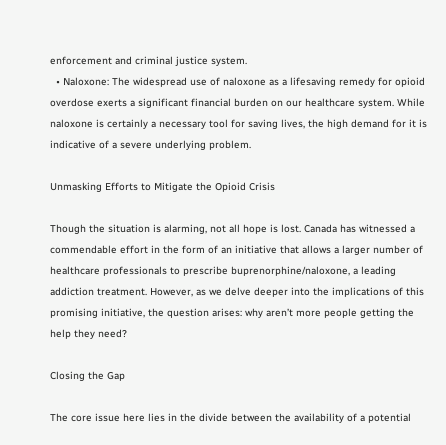enforcement and criminal justice system.
  • Naloxone: The widespread use of naloxone as a lifesaving remedy for opioid overdose exerts a significant financial burden on our healthcare system. While naloxone is certainly a necessary tool for saving lives, the high demand for it is indicative of a severe underlying problem.

Unmasking Efforts to Mitigate the Opioid Crisis

Though the situation is alarming, not all hope is lost. Canada has witnessed a commendable effort in the form of an initiative that allows a larger number of healthcare professionals to prescribe buprenorphine/naloxone, a leading addiction treatment. However, as we delve deeper into the implications of this promising initiative, the question arises: why aren’t more people getting the help they need?

Closing the Gap

The core issue here lies in the divide between the availability of a potential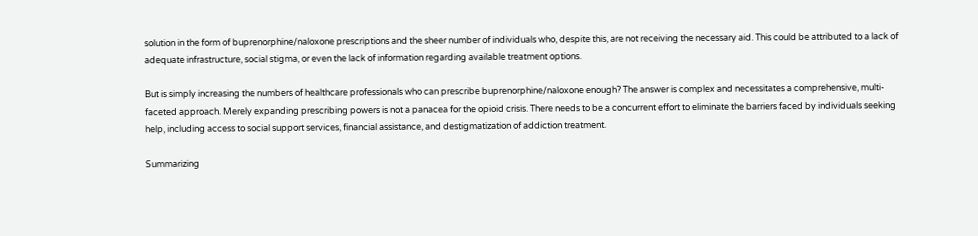solution in the form of buprenorphine/naloxone prescriptions and the sheer number of individuals who, despite this, are not receiving the necessary aid. This could be attributed to a lack of adequate infrastructure, social stigma, or even the lack of information regarding available treatment options.

But is simply increasing the numbers of healthcare professionals who can prescribe buprenorphine/naloxone enough? The answer is complex and necessitates a comprehensive, multi-faceted approach. Merely expanding prescribing powers is not a panacea for the opioid crisis. There needs to be a concurrent effort to eliminate the barriers faced by individuals seeking help, including access to social support services, financial assistance, and destigmatization of addiction treatment.

Summarizing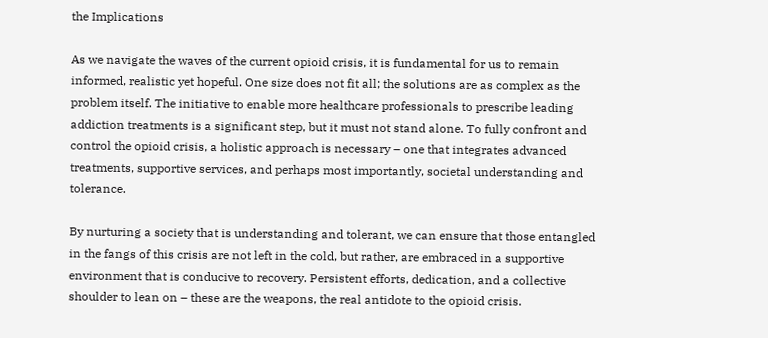the Implications

As we navigate the waves of the current opioid crisis, it is fundamental for us to remain informed, realistic yet hopeful. One size does not fit all; the solutions are as complex as the problem itself. The initiative to enable more healthcare professionals to prescribe leading addiction treatments is a significant step, but it must not stand alone. To fully confront and control the opioid crisis, a holistic approach is necessary – one that integrates advanced treatments, supportive services, and perhaps most importantly, societal understanding and tolerance.

By nurturing a society that is understanding and tolerant, we can ensure that those entangled in the fangs of this crisis are not left in the cold, but rather, are embraced in a supportive environment that is conducive to recovery. Persistent efforts, dedication, and a collective shoulder to lean on – these are the weapons, the real antidote to the opioid crisis.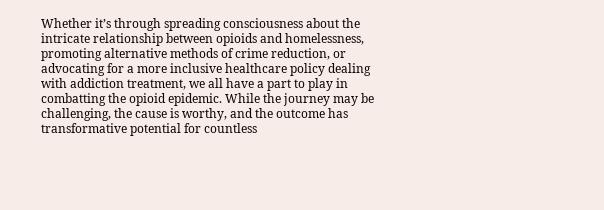Whether it’s through spreading consciousness about the intricate relationship between opioids and homelessness, promoting alternative methods of crime reduction, or advocating for a more inclusive healthcare policy dealing with addiction treatment, we all have a part to play in combatting the opioid epidemic. While the journey may be challenging, the cause is worthy, and the outcome has transformative potential for countless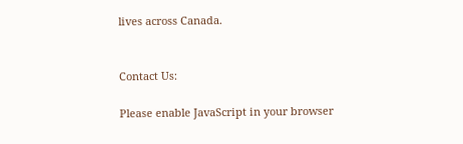lives across Canada.


Contact Us:

Please enable JavaScript in your browser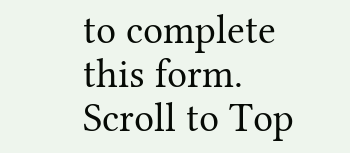to complete this form.
Scroll to Top